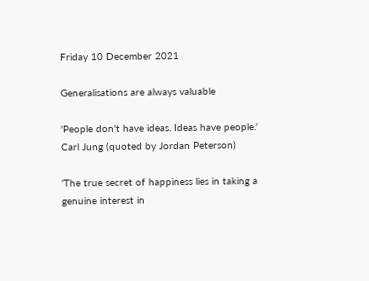Friday 10 December 2021

Generalisations are always valuable

'People don't have ideas. Ideas have people.'
Carl Jung (quoted by Jordan Peterson)

'The true secret of happiness lies in taking a genuine interest in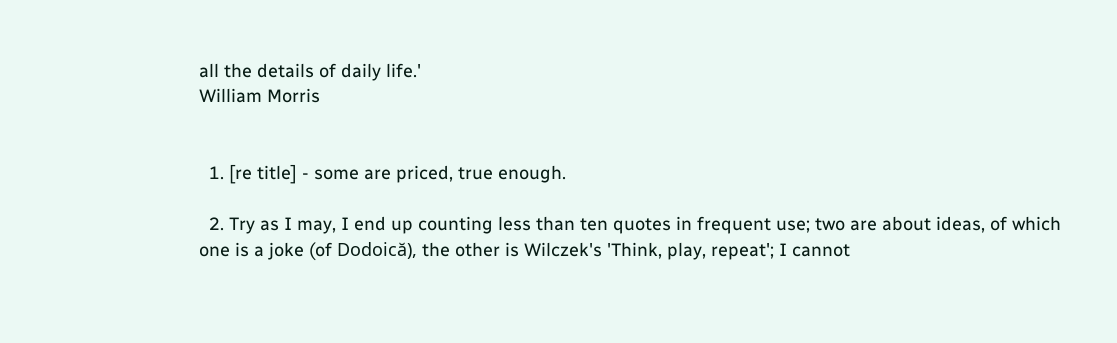all the details of daily life.'
William Morris


  1. [re title] - some are priced, true enough.

  2. Try as I may, I end up counting less than ten quotes in frequent use; two are about ideas, of which one is a joke (of Dodoică), the other is Wilczek's 'Think, play, repeat'; I cannot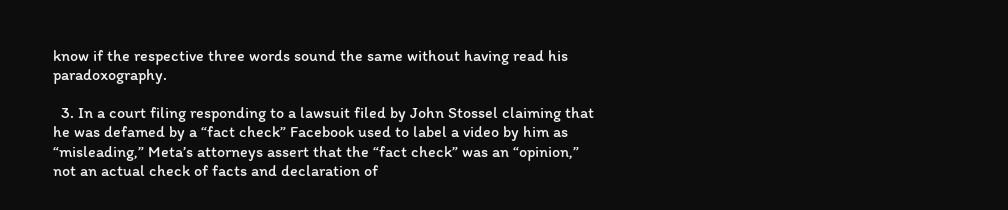know if the respective three words sound the same without having read his paradoxography.

  3. In a court filing responding to a lawsuit filed by John Stossel claiming that he was defamed by a “fact check” Facebook used to label a video by him as “misleading,” Meta’s attorneys assert that the “fact check” was an “opinion,” not an actual check of facts and declaration of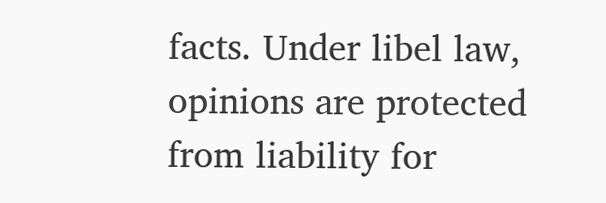facts. Under libel law, opinions are protected from liability for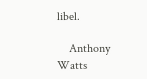libel.

    Anthony Watts